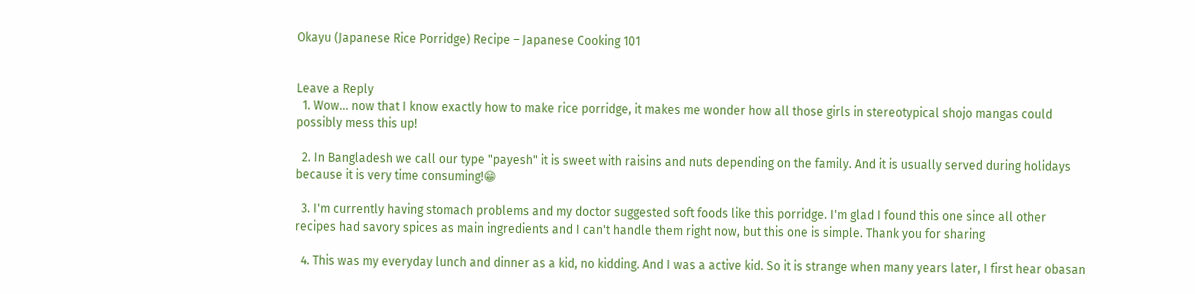Okayu (Japanese Rice Porridge) Recipe – Japanese Cooking 101


Leave a Reply
  1. Wow… now that I know exactly how to make rice porridge, it makes me wonder how all those girls in stereotypical shojo mangas could possibly mess this up!

  2. In Bangladesh we call our type "payesh" it is sweet with raisins and nuts depending on the family. And it is usually served during holidays because it is very time consuming!😁

  3. I'm currently having stomach problems and my doctor suggested soft foods like this porridge. I'm glad I found this one since all other recipes had savory spices as main ingredients and I can't handle them right now, but this one is simple. Thank you for sharing

  4. This was my everyday lunch and dinner as a kid, no kidding. And I was a active kid. So it is strange when many years later, I first hear obasan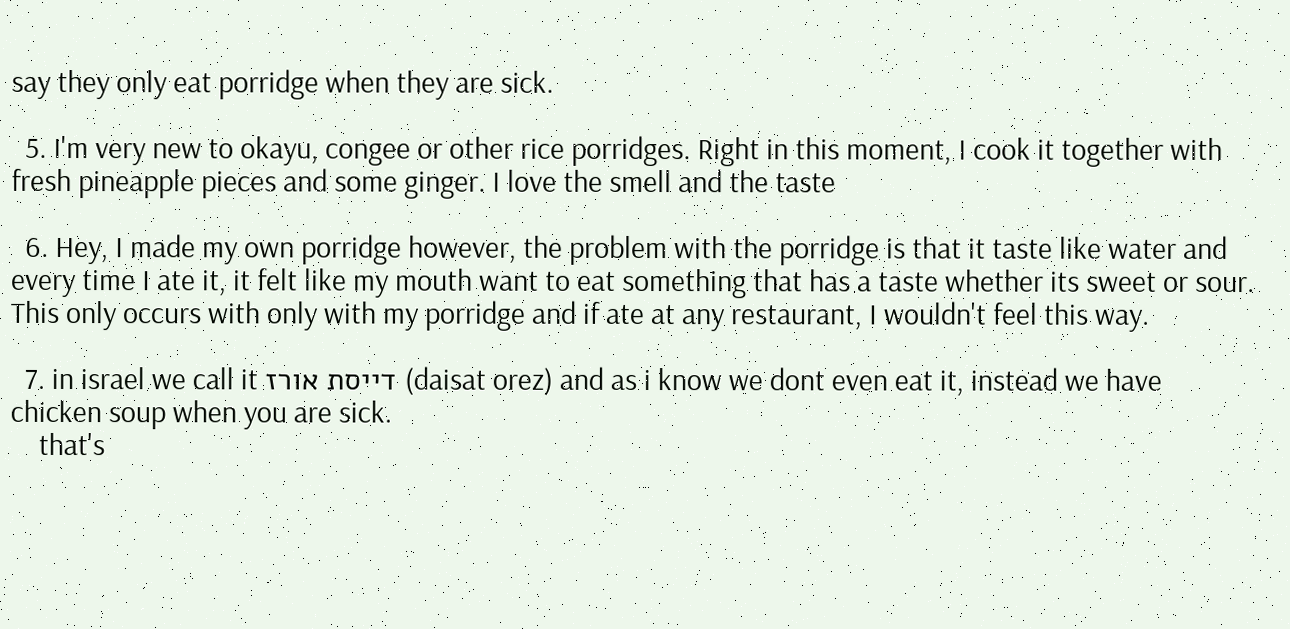say they only eat porridge when they are sick.

  5. I'm very new to okayu, congee or other rice porridges. Right in this moment, I cook it together with fresh pineapple pieces and some ginger. I love the smell and the taste

  6. Hey, I made my own porridge however, the problem with the porridge is that it taste like water and every time I ate it, it felt like my mouth want to eat something that has a taste whether its sweet or sour. This only occurs with only with my porridge and if ate at any restaurant, I wouldn't feel this way.

  7. in israel we call it דייסת אורז (daisat orez) and as i know we dont even eat it, instead we have chicken soup when you are sick.
    that's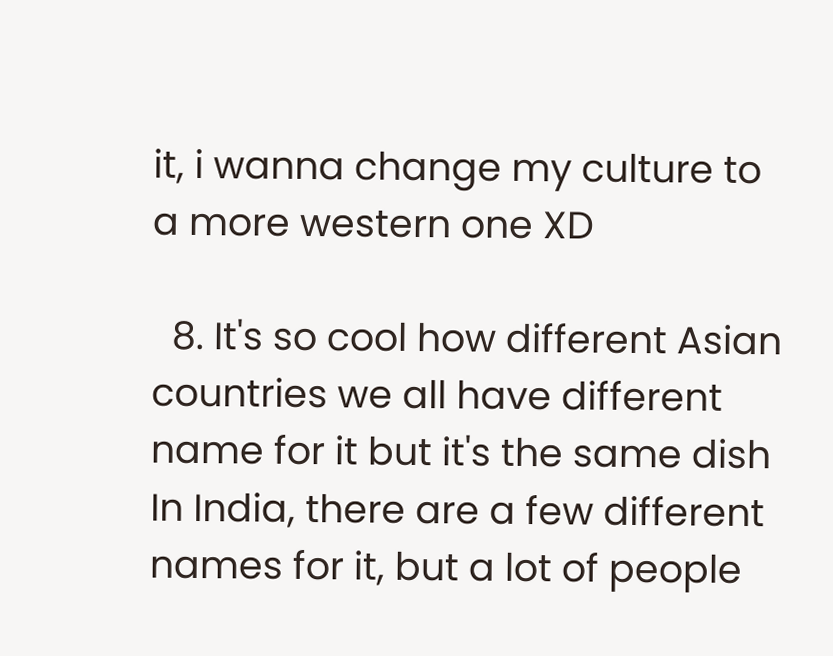it, i wanna change my culture to a more western one XD

  8. It's so cool how different Asian countries we all have different name for it but it's the same dish  In India, there are a few different names for it, but a lot of people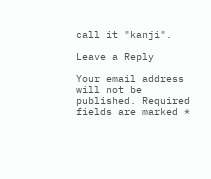call it "kanji".

Leave a Reply

Your email address will not be published. Required fields are marked *